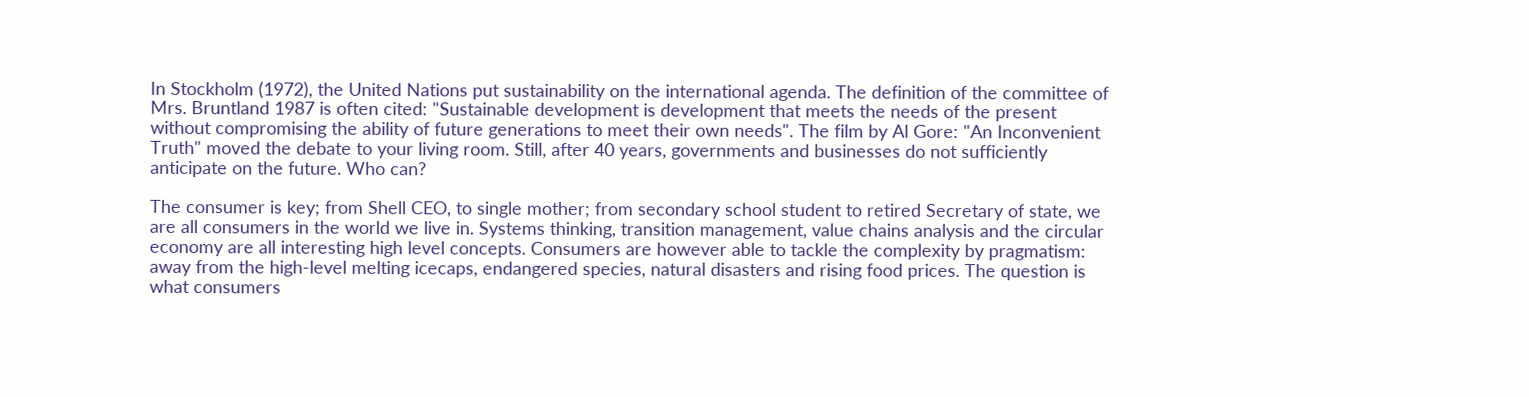In Stockholm (1972), the United Nations put sustainability on the international agenda. The definition of the committee of Mrs. Bruntland 1987 is often cited: "Sustainable development is development that meets the needs of the present without compromising the ability of future generations to meet their own needs". The film by Al Gore: "An Inconvenient Truth" moved the debate to your living room. Still, after 40 years, governments and businesses do not sufficiently anticipate on the future. Who can?

The consumer is key; from Shell CEO, to single mother; from secondary school student to retired Secretary of state, we are all consumers in the world we live in. Systems thinking, transition management, value chains analysis and the circular economy are all interesting high level concepts. Consumers are however able to tackle the complexity by pragmatism: away from the high-level melting icecaps, endangered species, natural disasters and rising food prices. The question is what consumers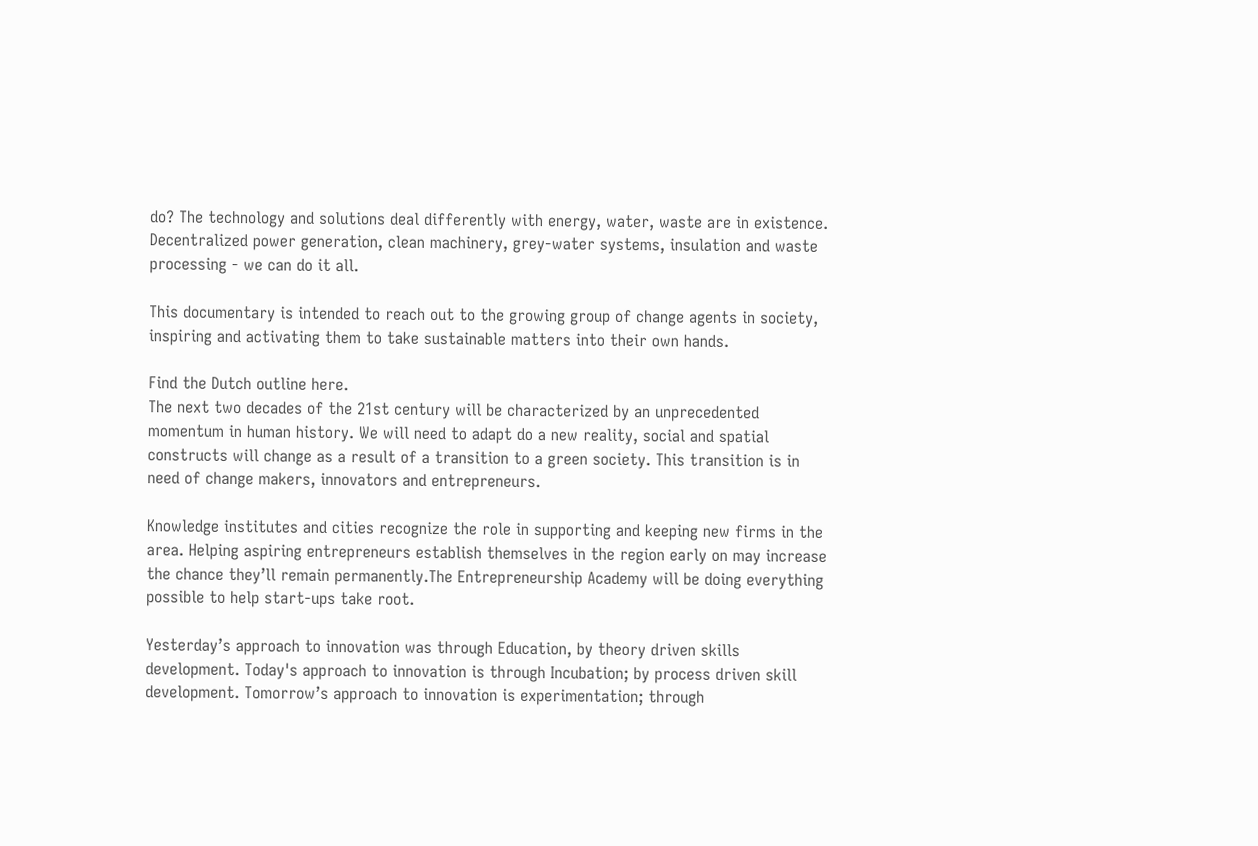do? The technology and solutions deal differently with energy, water, waste are in existence. Decentralized power generation, clean machinery, grey-water systems, insulation and waste processing - we can do it all.

This documentary is intended to reach out to the growing group of change agents in society, inspiring and activating them to take sustainable matters into their own hands.

Find the Dutch outline here.
The next two decades of the 21st century will be characterized by an unprecedented momentum in human history. We will need to adapt do a new reality, social and spatial constructs will change as a result of a transition to a green society. This transition is in need of change makers, innovators and entrepreneurs.

Knowledge institutes and cities recognize the role in supporting and keeping new firms in the area. Helping aspiring entrepreneurs establish themselves in the region early on may increase the chance they’ll remain permanently.The Entrepreneurship Academy will be doing everything possible to help start-ups take root.

Yesterday’s approach to innovation was through Education, by theory driven skills development. Today's approach to innovation is through Incubation; by process driven skill development. Tomorrow’s approach to innovation is experimentation; through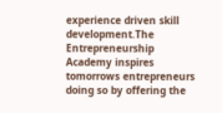experience driven skill development.The Entrepreneurship Academy inspires tomorrows entrepreneurs doing so by offering the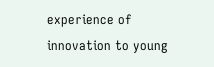experience of innovation to young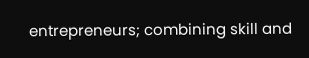entrepreneurs; combining skill and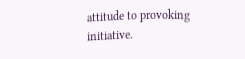attitude to provoking initiative.